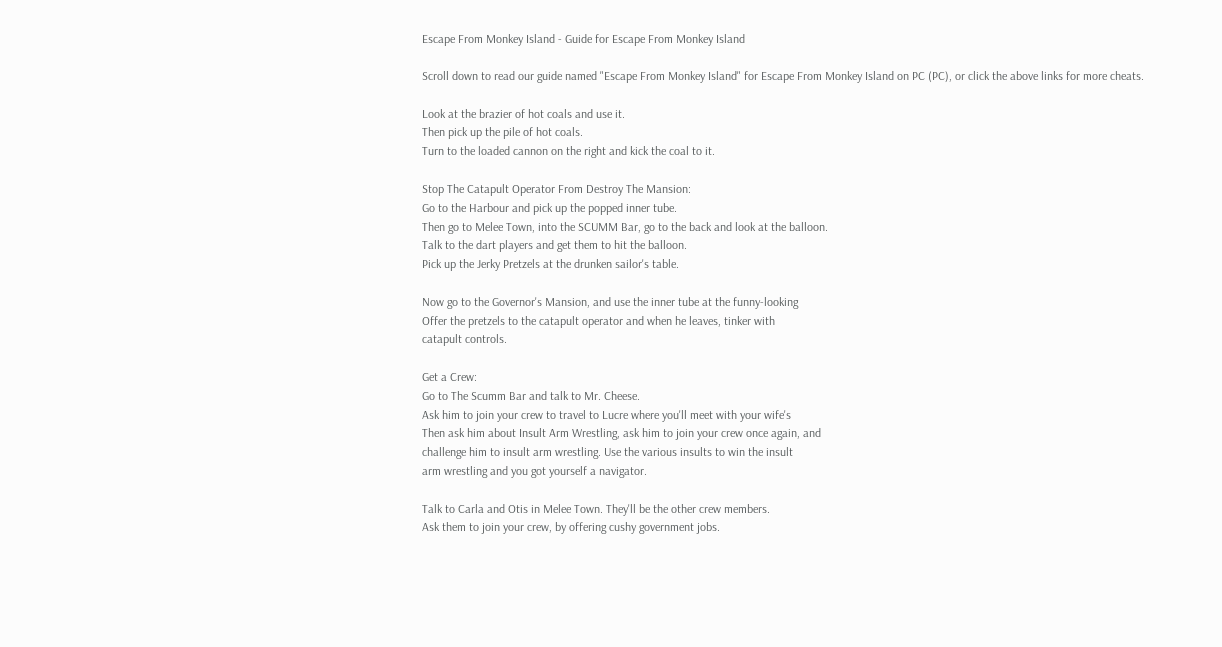Escape From Monkey Island - Guide for Escape From Monkey Island

Scroll down to read our guide named "Escape From Monkey Island" for Escape From Monkey Island on PC (PC), or click the above links for more cheats.

Look at the brazier of hot coals and use it.
Then pick up the pile of hot coals.
Turn to the loaded cannon on the right and kick the coal to it.

Stop The Catapult Operator From Destroy The Mansion:
Go to the Harbour and pick up the popped inner tube.
Then go to Melee Town, into the SCUMM Bar, go to the back and look at the balloon.
Talk to the dart players and get them to hit the balloon.
Pick up the Jerky Pretzels at the drunken sailor's table.

Now go to the Governor's Mansion, and use the inner tube at the funny-looking
Offer the pretzels to the catapult operator and when he leaves, tinker with
catapult controls.

Get a Crew:
Go to The Scumm Bar and talk to Mr. Cheese.
Ask him to join your crew to travel to Lucre where you'll meet with your wife's
Then ask him about Insult Arm Wrestling, ask him to join your crew once again, and
challenge him to insult arm wrestling. Use the various insults to win the insult
arm wrestling and you got yourself a navigator.

Talk to Carla and Otis in Melee Town. They'll be the other crew members.
Ask them to join your crew, by offering cushy government jobs.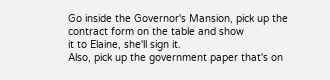Go inside the Governor's Mansion, pick up the contract form on the table and show
it to Elaine, she'll sign it.
Also, pick up the government paper that's on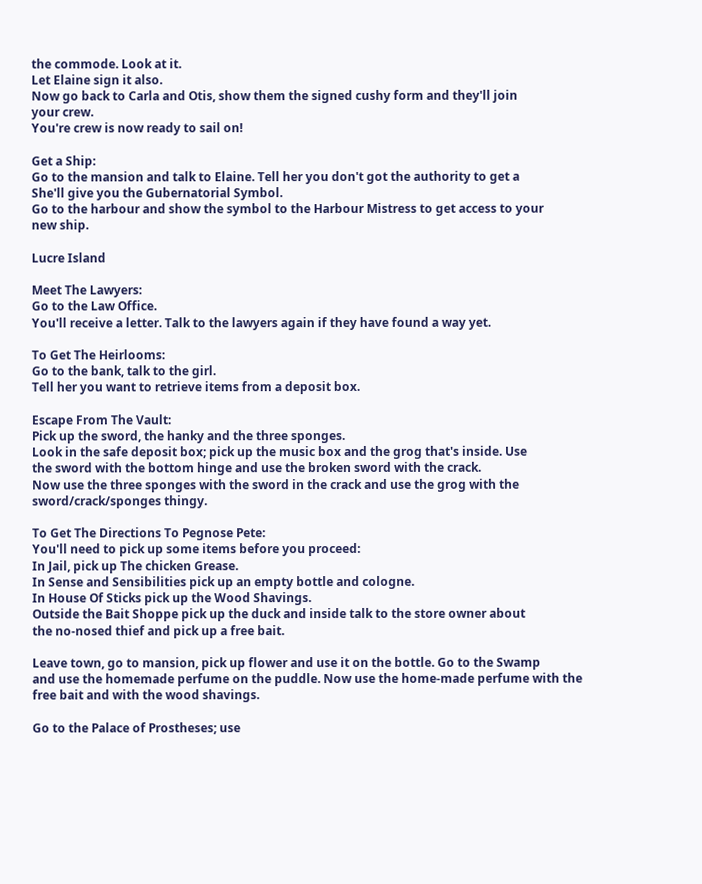the commode. Look at it.
Let Elaine sign it also.
Now go back to Carla and Otis, show them the signed cushy form and they'll join
your crew.
You're crew is now ready to sail on!

Get a Ship:
Go to the mansion and talk to Elaine. Tell her you don't got the authority to get a
She'll give you the Gubernatorial Symbol.
Go to the harbour and show the symbol to the Harbour Mistress to get access to your
new ship.

Lucre Island

Meet The Lawyers:
Go to the Law Office.
You'll receive a letter. Talk to the lawyers again if they have found a way yet.

To Get The Heirlooms:
Go to the bank, talk to the girl.
Tell her you want to retrieve items from a deposit box.

Escape From The Vault:
Pick up the sword, the hanky and the three sponges.
Look in the safe deposit box; pick up the music box and the grog that's inside. Use
the sword with the bottom hinge and use the broken sword with the crack.
Now use the three sponges with the sword in the crack and use the grog with the
sword/crack/sponges thingy.

To Get The Directions To Pegnose Pete:
You'll need to pick up some items before you proceed:
In Jail, pick up The chicken Grease.
In Sense and Sensibilities pick up an empty bottle and cologne.
In House Of Sticks pick up the Wood Shavings.
Outside the Bait Shoppe pick up the duck and inside talk to the store owner about
the no-nosed thief and pick up a free bait.

Leave town, go to mansion, pick up flower and use it on the bottle. Go to the Swamp
and use the homemade perfume on the puddle. Now use the home-made perfume with the
free bait and with the wood shavings.

Go to the Palace of Prostheses; use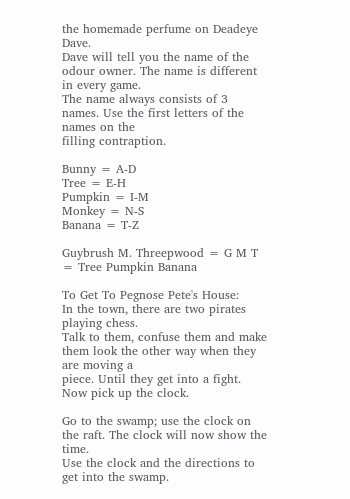the homemade perfume on Deadeye Dave.
Dave will tell you the name of the odour owner. The name is different in every game.
The name always consists of 3 names. Use the first letters of the names on the
filling contraption.

Bunny = A-D
Tree = E-H
Pumpkin = I-M
Monkey = N-S
Banana = T-Z

Guybrush M. Threepwood = G M T = Tree Pumpkin Banana

To Get To Pegnose Pete's House:
In the town, there are two pirates playing chess.
Talk to them, confuse them and make them look the other way when they are moving a
piece. Until they get into a fight.
Now pick up the clock.

Go to the swamp; use the clock on the raft. The clock will now show the time.
Use the clock and the directions to get into the swamp.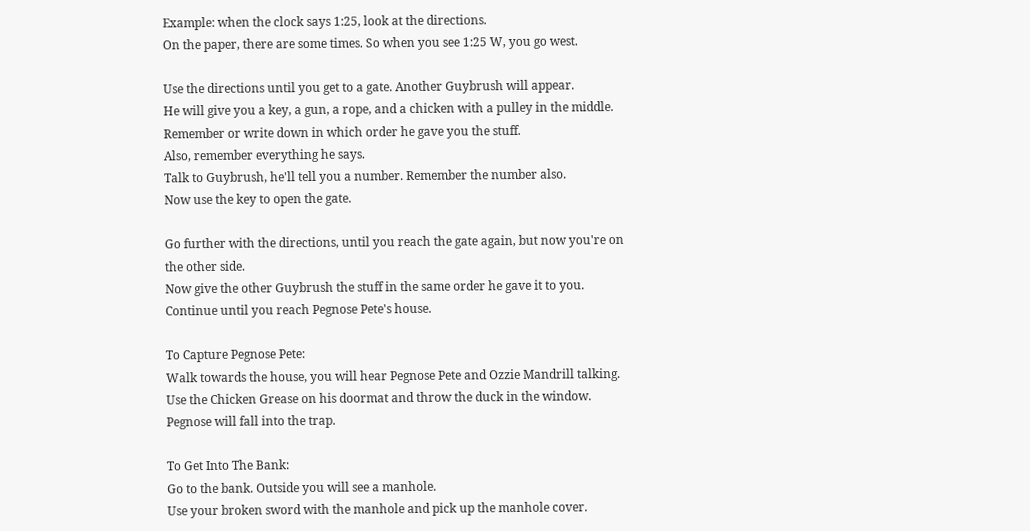Example: when the clock says 1:25, look at the directions.
On the paper, there are some times. So when you see 1:25 W, you go west.

Use the directions until you get to a gate. Another Guybrush will appear.
He will give you a key, a gun, a rope, and a chicken with a pulley in the middle.
Remember or write down in which order he gave you the stuff.
Also, remember everything he says.
Talk to Guybrush, he'll tell you a number. Remember the number also.
Now use the key to open the gate.

Go further with the directions, until you reach the gate again, but now you're on
the other side.
Now give the other Guybrush the stuff in the same order he gave it to you.
Continue until you reach Pegnose Pete's house.

To Capture Pegnose Pete:
Walk towards the house, you will hear Pegnose Pete and Ozzie Mandrill talking.
Use the Chicken Grease on his doormat and throw the duck in the window.
Pegnose will fall into the trap.

To Get Into The Bank:
Go to the bank. Outside you will see a manhole.
Use your broken sword with the manhole and pick up the manhole cover.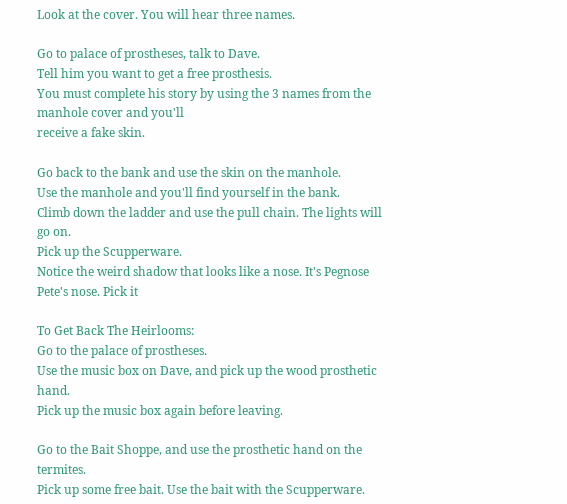Look at the cover. You will hear three names.

Go to palace of prostheses, talk to Dave.
Tell him you want to get a free prosthesis.
You must complete his story by using the 3 names from the manhole cover and you'll
receive a fake skin.

Go back to the bank and use the skin on the manhole.
Use the manhole and you'll find yourself in the bank.
Climb down the ladder and use the pull chain. The lights will go on.
Pick up the Scupperware.
Notice the weird shadow that looks like a nose. It's Pegnose Pete's nose. Pick it

To Get Back The Heirlooms:
Go to the palace of prostheses.
Use the music box on Dave, and pick up the wood prosthetic hand.
Pick up the music box again before leaving.

Go to the Bait Shoppe, and use the prosthetic hand on the termites.
Pick up some free bait. Use the bait with the Scupperware.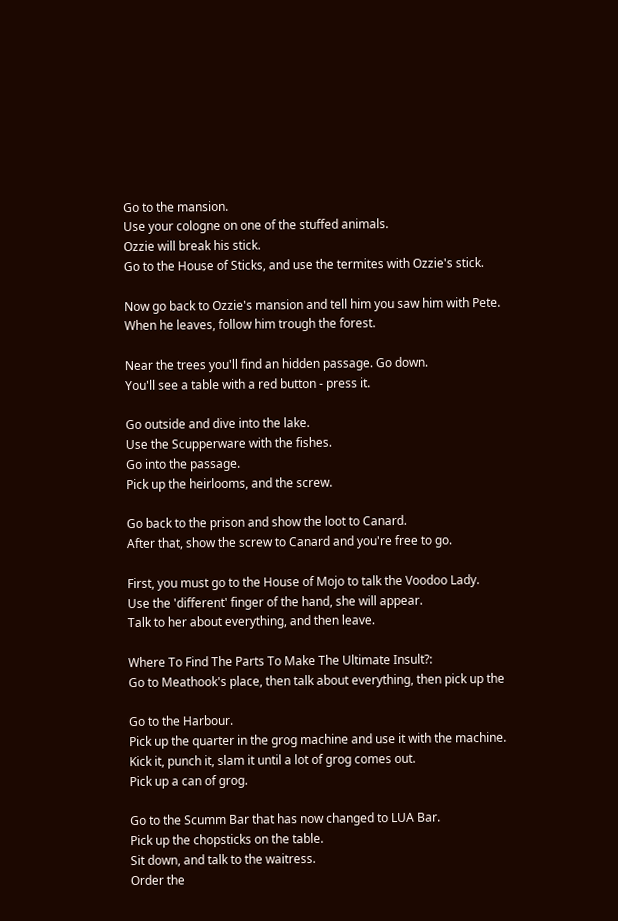Go to the mansion.
Use your cologne on one of the stuffed animals.
Ozzie will break his stick.
Go to the House of Sticks, and use the termites with Ozzie's stick.

Now go back to Ozzie's mansion and tell him you saw him with Pete.
When he leaves, follow him trough the forest.

Near the trees you'll find an hidden passage. Go down.
You'll see a table with a red button - press it.

Go outside and dive into the lake.
Use the Scupperware with the fishes.
Go into the passage.
Pick up the heirlooms, and the screw.

Go back to the prison and show the loot to Canard.
After that, show the screw to Canard and you're free to go.

First, you must go to the House of Mojo to talk the Voodoo Lady.
Use the 'different' finger of the hand, she will appear.
Talk to her about everything, and then leave.

Where To Find The Parts To Make The Ultimate Insult?:
Go to Meathook's place, then talk about everything, then pick up the

Go to the Harbour.
Pick up the quarter in the grog machine and use it with the machine.
Kick it, punch it, slam it until a lot of grog comes out.
Pick up a can of grog.

Go to the Scumm Bar that has now changed to LUA Bar.
Pick up the chopsticks on the table.
Sit down, and talk to the waitress.
Order the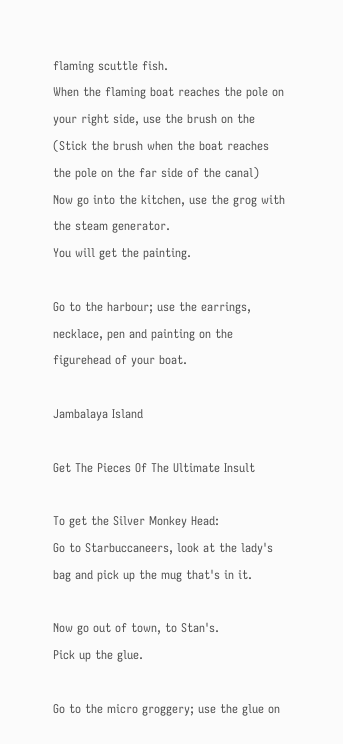flaming scuttle fish.
When the flaming boat reaches the pole on your right side, use the brush on the
(Stick the brush when the boat reaches the pole on the far side of the canal)
Now go into the kitchen, use the grog with the steam generator.
You will get the painting.

Go to the harbour; use the earrings, necklace, pen and painting on the
figurehead of your boat.

Jambalaya Island

Get The Pieces Of The Ultimate Insult

To get the Silver Monkey Head:
Go to Starbuccaneers, look at the lady's bag and pick up the mug that's in it.

Now go out of town, to Stan's.
Pick up the glue.

Go to the micro groggery; use the glue on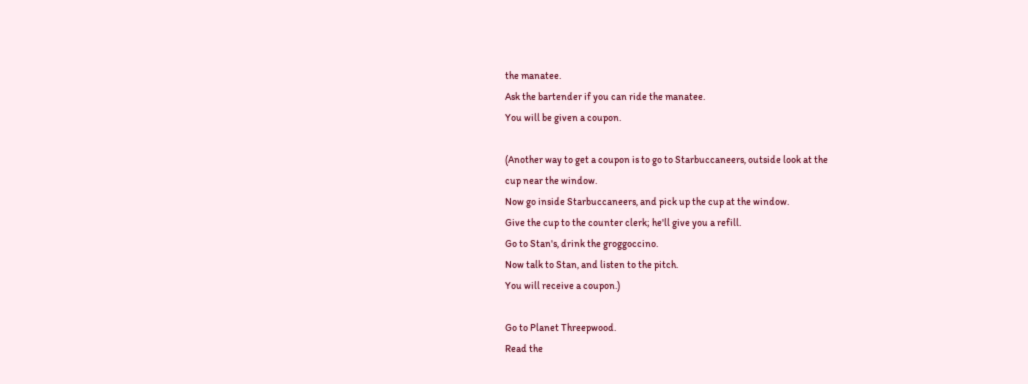the manatee.
Ask the bartender if you can ride the manatee.
You will be given a coupon.

(Another way to get a coupon is to go to Starbuccaneers, outside look at the
cup near the window.
Now go inside Starbuccaneers, and pick up the cup at the window.
Give the cup to the counter clerk; he'll give you a refill.
Go to Stan's, drink the groggoccino.
Now talk to Stan, and listen to the pitch.
You will receive a coupon.)

Go to Planet Threepwood.
Read the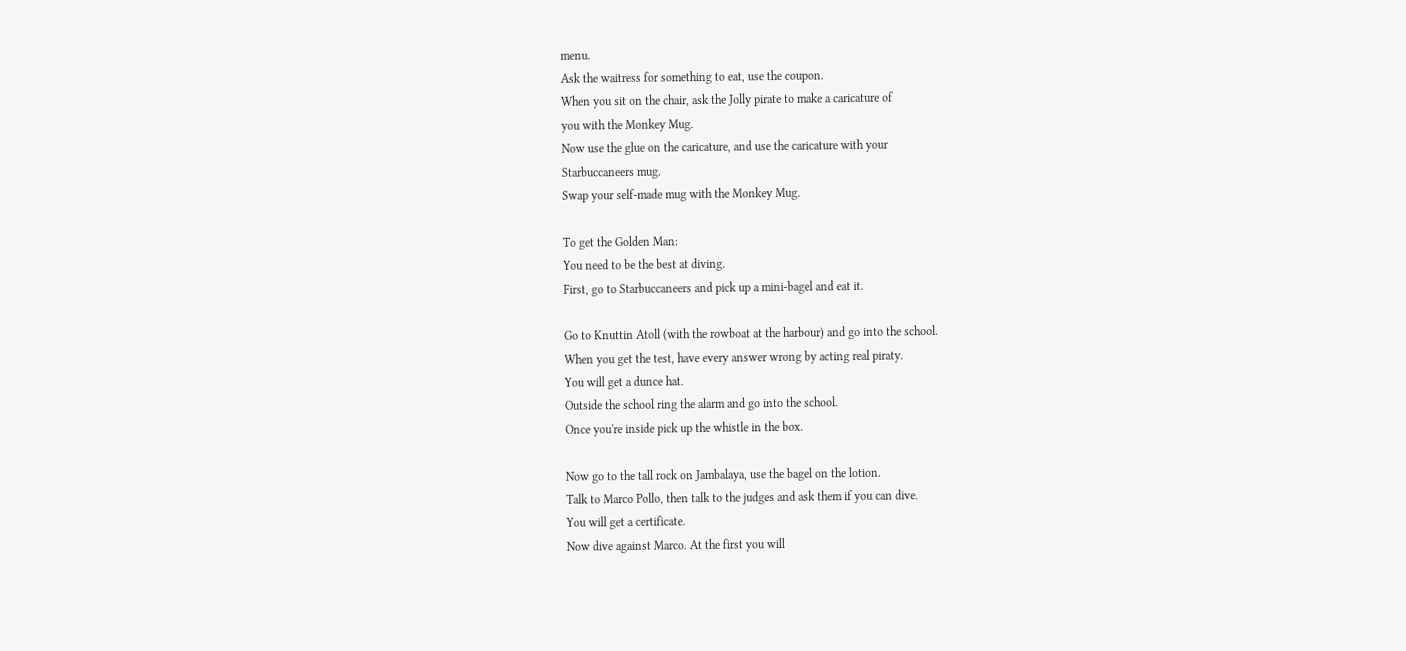menu.
Ask the waitress for something to eat, use the coupon.
When you sit on the chair, ask the Jolly pirate to make a caricature of
you with the Monkey Mug.
Now use the glue on the caricature, and use the caricature with your
Starbuccaneers mug.
Swap your self-made mug with the Monkey Mug.

To get the Golden Man:
You need to be the best at diving.
First, go to Starbuccaneers and pick up a mini-bagel and eat it.

Go to Knuttin Atoll (with the rowboat at the harbour) and go into the school.
When you get the test, have every answer wrong by acting real piraty.
You will get a dunce hat.
Outside the school ring the alarm and go into the school.
Once you're inside pick up the whistle in the box.

Now go to the tall rock on Jambalaya, use the bagel on the lotion.
Talk to Marco Pollo, then talk to the judges and ask them if you can dive.
You will get a certificate.
Now dive against Marco. At the first you will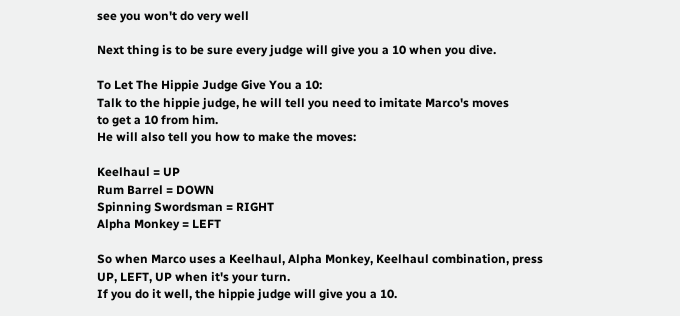see you won't do very well

Next thing is to be sure every judge will give you a 10 when you dive.

To Let The Hippie Judge Give You a 10:
Talk to the hippie judge, he will tell you need to imitate Marco's moves
to get a 10 from him.
He will also tell you how to make the moves:

Keelhaul = UP
Rum Barrel = DOWN
Spinning Swordsman = RIGHT
Alpha Monkey = LEFT

So when Marco uses a Keelhaul, Alpha Monkey, Keelhaul combination, press
UP, LEFT, UP when it's your turn.
If you do it well, the hippie judge will give you a 10.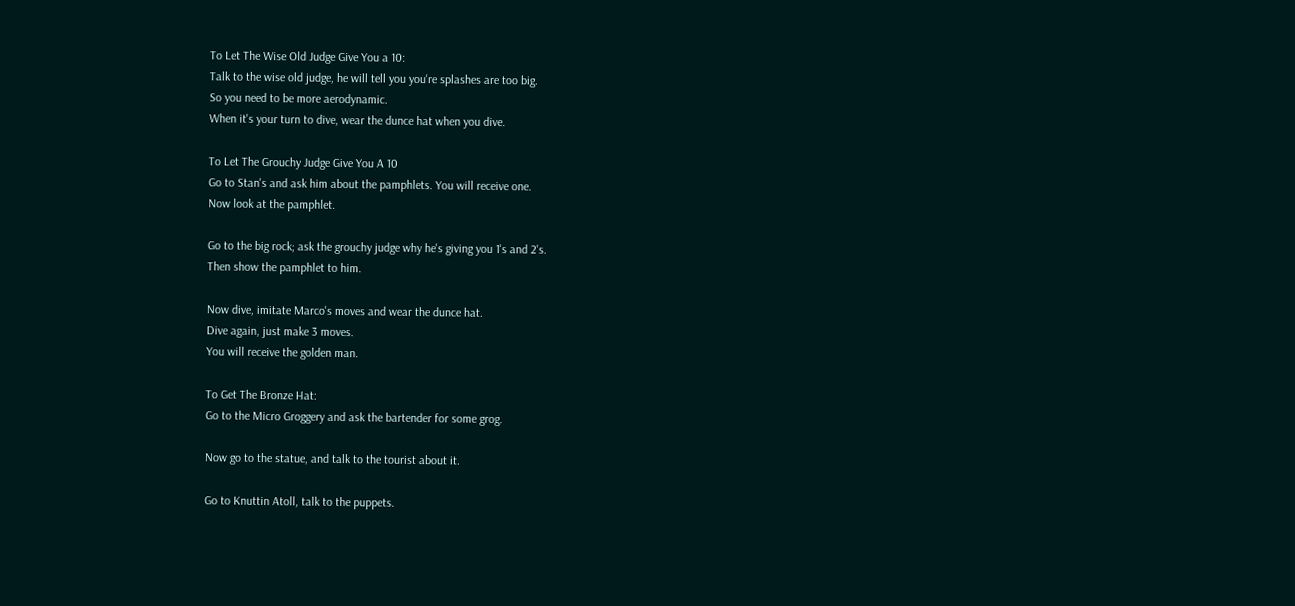To Let The Wise Old Judge Give You a 10:
Talk to the wise old judge, he will tell you you're splashes are too big.
So you need to be more aerodynamic.
When it's your turn to dive, wear the dunce hat when you dive.

To Let The Grouchy Judge Give You A 10
Go to Stan's and ask him about the pamphlets. You will receive one.
Now look at the pamphlet.

Go to the big rock; ask the grouchy judge why he's giving you 1's and 2's.
Then show the pamphlet to him.

Now dive, imitate Marco's moves and wear the dunce hat.
Dive again, just make 3 moves.
You will receive the golden man.

To Get The Bronze Hat:
Go to the Micro Groggery and ask the bartender for some grog.

Now go to the statue, and talk to the tourist about it.

Go to Knuttin Atoll, talk to the puppets.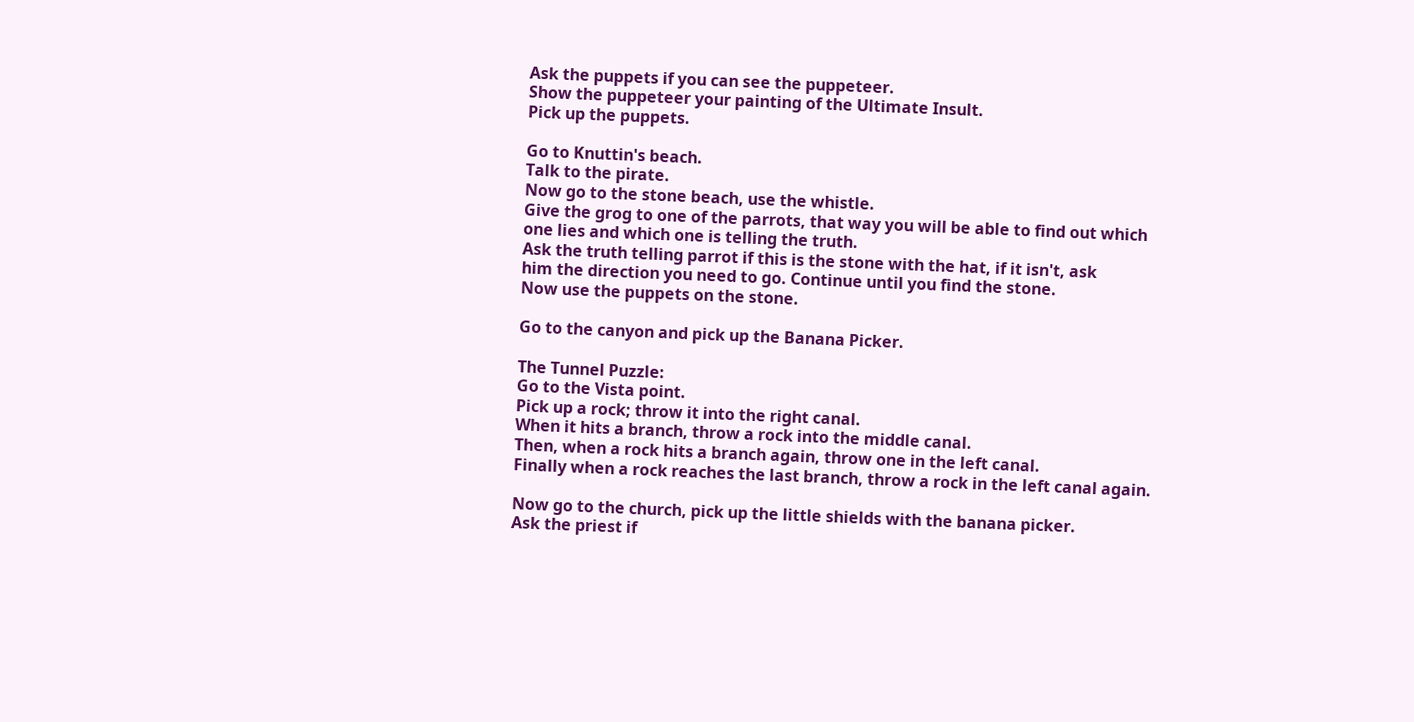Ask the puppets if you can see the puppeteer.
Show the puppeteer your painting of the Ultimate Insult.
Pick up the puppets.

Go to Knuttin's beach.
Talk to the pirate.
Now go to the stone beach, use the whistle.
Give the grog to one of the parrots, that way you will be able to find out which
one lies and which one is telling the truth.
Ask the truth telling parrot if this is the stone with the hat, if it isn't, ask
him the direction you need to go. Continue until you find the stone.
Now use the puppets on the stone.

Go to the canyon and pick up the Banana Picker.

The Tunnel Puzzle:
Go to the Vista point.
Pick up a rock; throw it into the right canal.
When it hits a branch, throw a rock into the middle canal.
Then, when a rock hits a branch again, throw one in the left canal.
Finally when a rock reaches the last branch, throw a rock in the left canal again.

Now go to the church, pick up the little shields with the banana picker.
Ask the priest if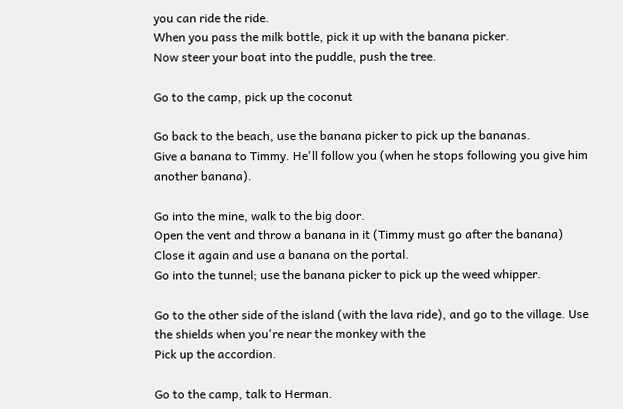you can ride the ride.
When you pass the milk bottle, pick it up with the banana picker.
Now steer your boat into the puddle, push the tree.

Go to the camp, pick up the coconut

Go back to the beach, use the banana picker to pick up the bananas.
Give a banana to Timmy. He'll follow you (when he stops following you give him
another banana).

Go into the mine, walk to the big door.
Open the vent and throw a banana in it (Timmy must go after the banana)
Close it again and use a banana on the portal.
Go into the tunnel; use the banana picker to pick up the weed whipper.

Go to the other side of the island (with the lava ride), and go to the village. Use
the shields when you're near the monkey with the
Pick up the accordion.

Go to the camp, talk to Herman.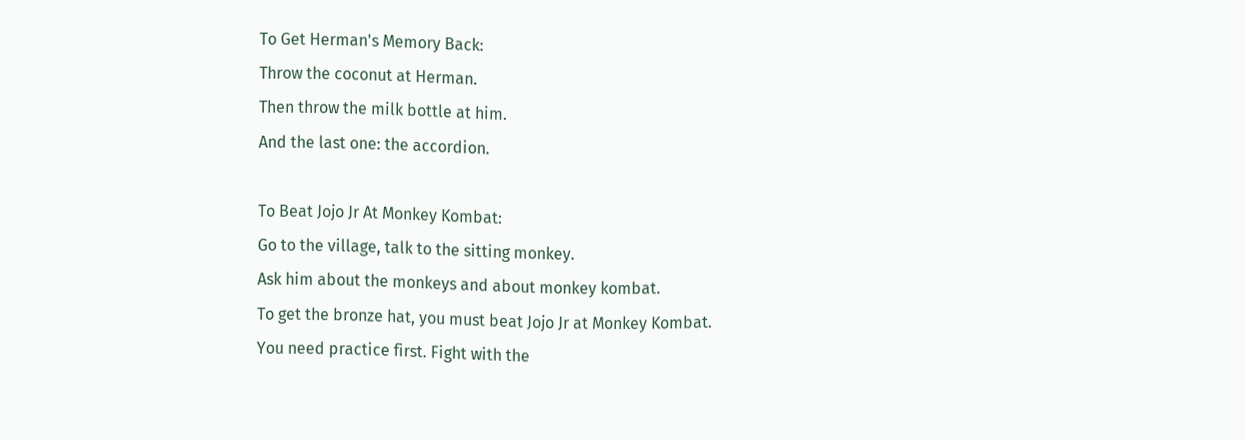To Get Herman's Memory Back:
Throw the coconut at Herman.
Then throw the milk bottle at him.
And the last one: the accordion.

To Beat Jojo Jr At Monkey Kombat:
Go to the village, talk to the sitting monkey.
Ask him about the monkeys and about monkey kombat.
To get the bronze hat, you must beat Jojo Jr at Monkey Kombat.
You need practice first. Fight with the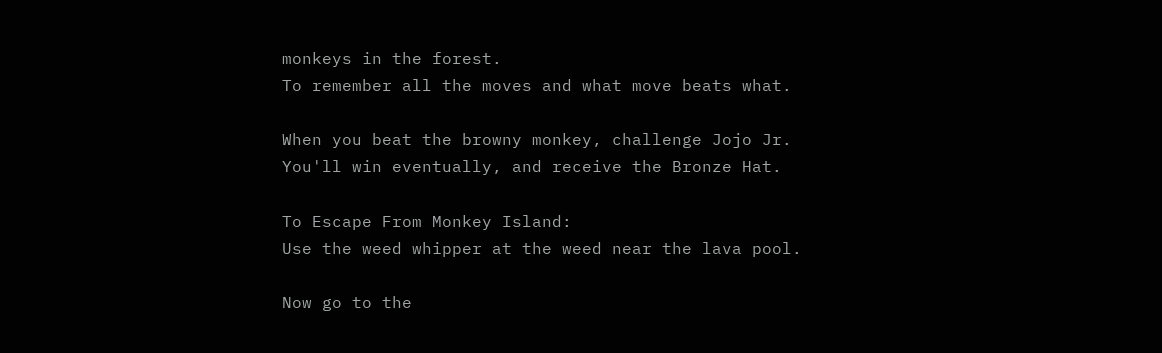monkeys in the forest.
To remember all the moves and what move beats what.

When you beat the browny monkey, challenge Jojo Jr.
You'll win eventually, and receive the Bronze Hat.

To Escape From Monkey Island:
Use the weed whipper at the weed near the lava pool.

Now go to the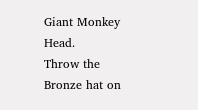Giant Monkey Head.
Throw the Bronze hat on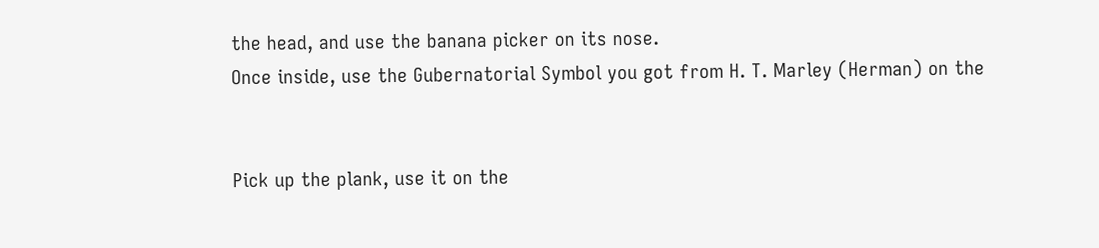the head, and use the banana picker on its nose.
Once inside, use the Gubernatorial Symbol you got from H. T. Marley (Herman) on the


Pick up the plank, use it on the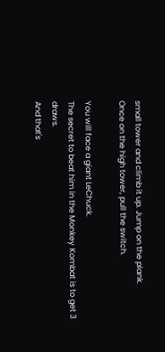small tower and climb it up. Jump on the plank.
Once on the high tower, pull the switch.

You will face a giant LeChuck.
The secret to beat him in the Monkey Kombat is to get 3 draws.
And that's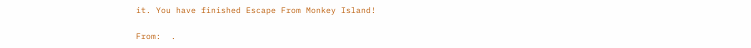it. You have finished Escape From Monkey Island!

From:  .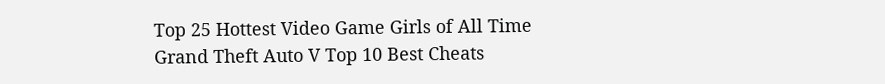Top 25 Hottest Video Game Girls of All Time
Grand Theft Auto V Top 10 Best Cheats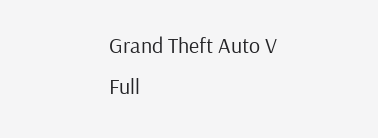Grand Theft Auto V Full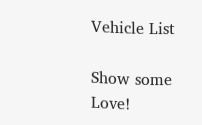Vehicle List

Show some Love!